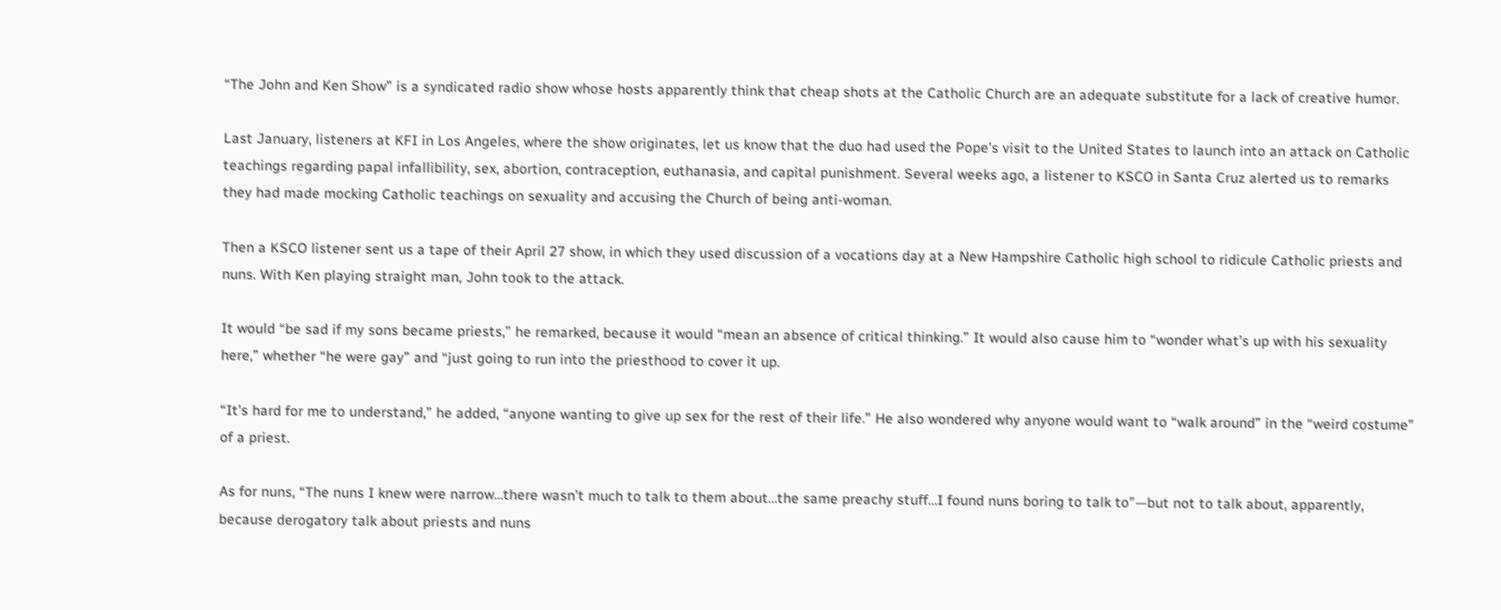“The John and Ken Show” is a syndicated radio show whose hosts apparently think that cheap shots at the Catholic Church are an adequate substitute for a lack of creative humor.

Last January, listeners at KFI in Los Angeles, where the show originates, let us know that the duo had used the Pope’s visit to the United States to launch into an attack on Catholic teachings regarding papal infallibility, sex, abortion, contraception, euthanasia, and capital punishment. Several weeks ago, a listener to KSCO in Santa Cruz alerted us to remarks they had made mocking Catholic teachings on sexuality and accusing the Church of being anti-woman.

Then a KSCO listener sent us a tape of their April 27 show, in which they used discussion of a vocations day at a New Hampshire Catholic high school to ridicule Catholic priests and nuns. With Ken playing straight man, John took to the attack.

It would “be sad if my sons became priests,” he remarked, because it would “mean an absence of critical thinking.” It would also cause him to “wonder what’s up with his sexuality here,” whether “he were gay” and “just going to run into the priesthood to cover it up.

“It’s hard for me to understand,” he added, “anyone wanting to give up sex for the rest of their life.” He also wondered why anyone would want to “walk around” in the “weird costume” of a priest.

As for nuns, “The nuns I knew were narrow…there wasn’t much to talk to them about…the same preachy stuff…I found nuns boring to talk to”—but not to talk about, apparently, because derogatory talk about priests and nuns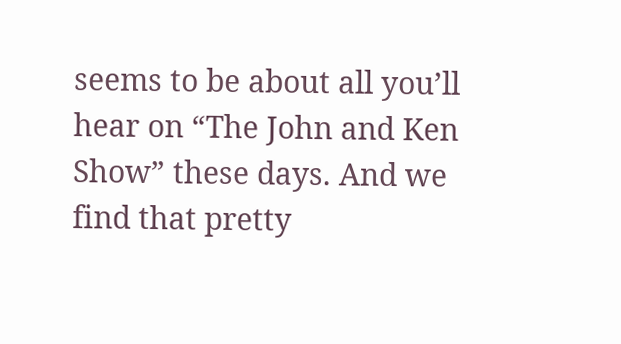seems to be about all you’ll hear on “The John and Ken Show” these days. And we find that pretty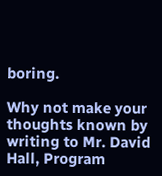boring.

Why not make your thoughts known by writing to Mr. David Hall, Program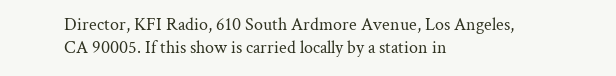Director, KFI Radio, 610 South Ardmore Avenue, Los Angeles, CA 90005. If this show is carried locally by a station in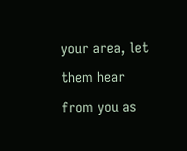your area, let them hear from you as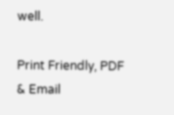well.

Print Friendly, PDF & Email